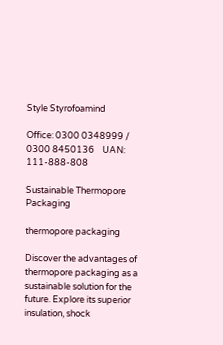Style Styrofoamind

Office: 0300 0348999 / 0300 8450136    UAN: 111-888-808

Sustainable Thermopore Packaging

thermopore packaging

Discover the advantages of thermopore packaging as a sustainable solution for the future. Explore its superior insulation, shock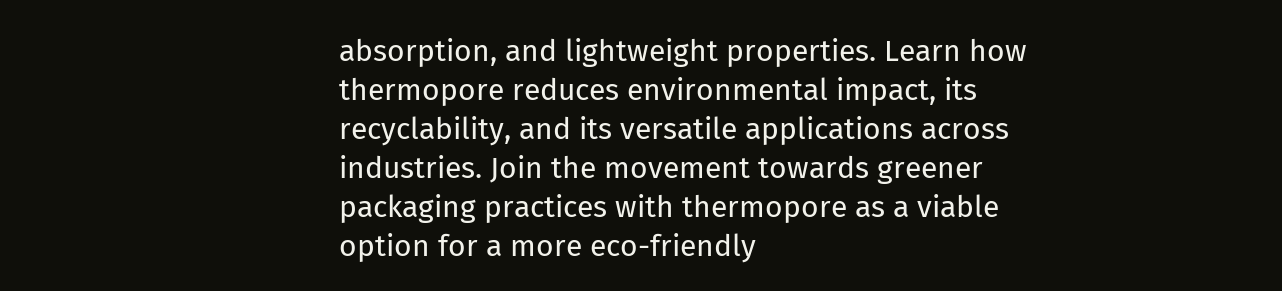absorption, and lightweight properties. Learn how thermopore reduces environmental impact, its recyclability, and its versatile applications across industries. Join the movement towards greener packaging practices with thermopore as a viable option for a more eco-friendly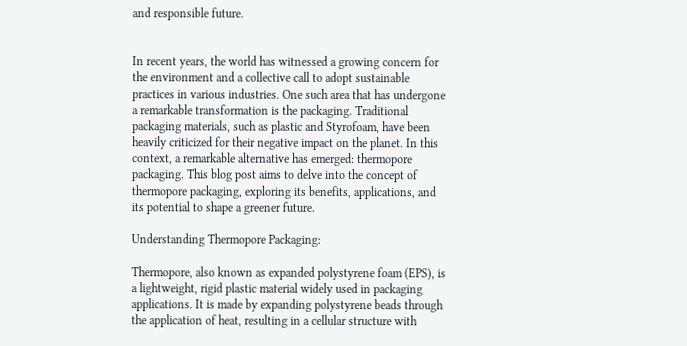and responsible future.


In recent years, the world has witnessed a growing concern for the environment and a collective call to adopt sustainable practices in various industries. One such area that has undergone a remarkable transformation is the packaging. Traditional packaging materials, such as plastic and Styrofoam, have been heavily criticized for their negative impact on the planet. In this context, a remarkable alternative has emerged: thermopore packaging. This blog post aims to delve into the concept of thermopore packaging, exploring its benefits, applications, and its potential to shape a greener future.

Understanding Thermopore Packaging:

Thermopore, also known as expanded polystyrene foam (EPS), is a lightweight, rigid plastic material widely used in packaging applications. It is made by expanding polystyrene beads through the application of heat, resulting in a cellular structure with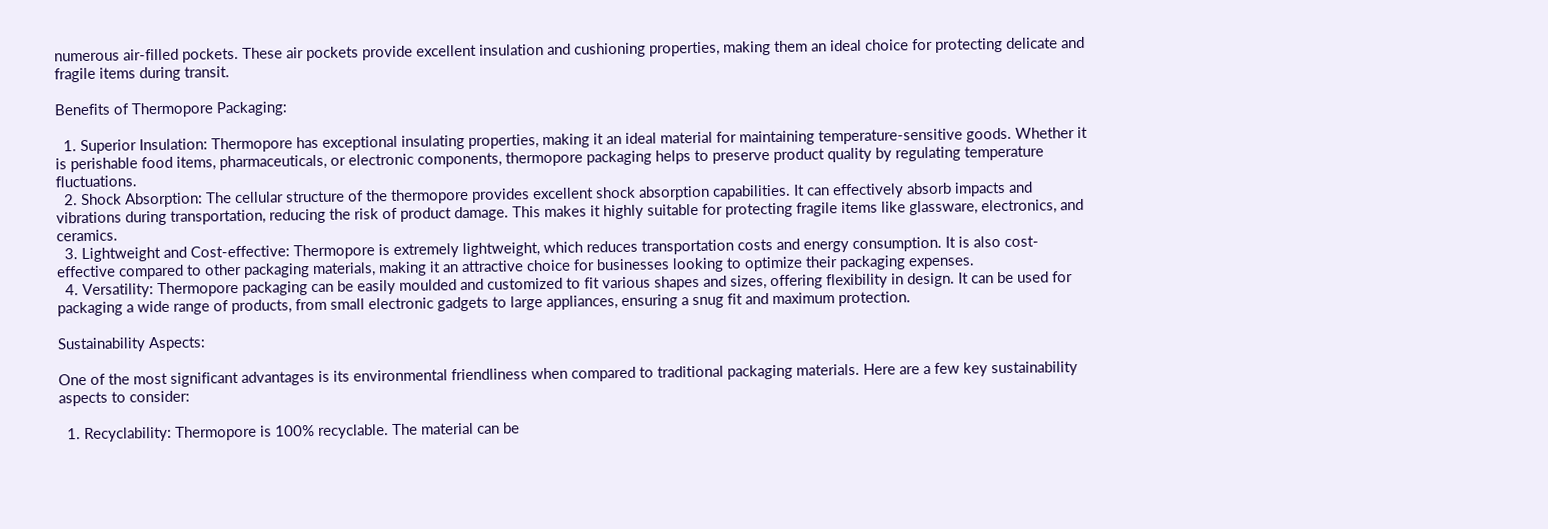numerous air-filled pockets. These air pockets provide excellent insulation and cushioning properties, making them an ideal choice for protecting delicate and fragile items during transit.

Benefits of Thermopore Packaging:

  1. Superior Insulation: Thermopore has exceptional insulating properties, making it an ideal material for maintaining temperature-sensitive goods. Whether it is perishable food items, pharmaceuticals, or electronic components, thermopore packaging helps to preserve product quality by regulating temperature fluctuations.
  2. Shock Absorption: The cellular structure of the thermopore provides excellent shock absorption capabilities. It can effectively absorb impacts and vibrations during transportation, reducing the risk of product damage. This makes it highly suitable for protecting fragile items like glassware, electronics, and ceramics.
  3. Lightweight and Cost-effective: Thermopore is extremely lightweight, which reduces transportation costs and energy consumption. It is also cost-effective compared to other packaging materials, making it an attractive choice for businesses looking to optimize their packaging expenses.
  4. Versatility: Thermopore packaging can be easily moulded and customized to fit various shapes and sizes, offering flexibility in design. It can be used for packaging a wide range of products, from small electronic gadgets to large appliances, ensuring a snug fit and maximum protection.

Sustainability Aspects:

One of the most significant advantages is its environmental friendliness when compared to traditional packaging materials. Here are a few key sustainability aspects to consider:

  1. Recyclability: Thermopore is 100% recyclable. The material can be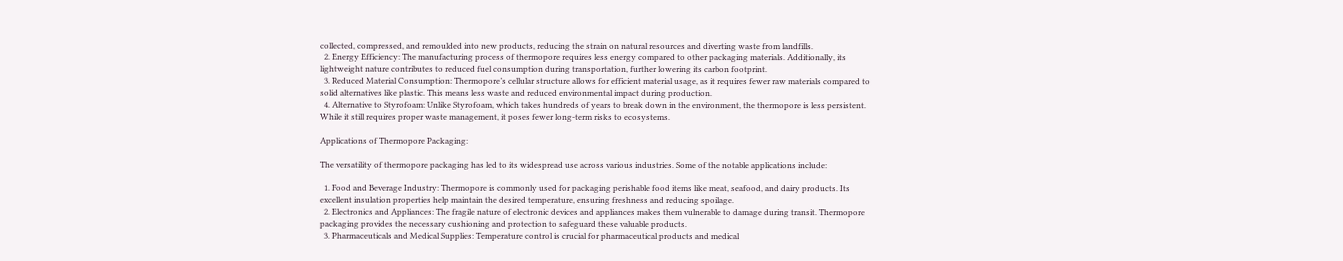collected, compressed, and remoulded into new products, reducing the strain on natural resources and diverting waste from landfills.
  2. Energy Efficiency: The manufacturing process of thermopore requires less energy compared to other packaging materials. Additionally, its lightweight nature contributes to reduced fuel consumption during transportation, further lowering its carbon footprint.
  3. Reduced Material Consumption: Thermopore’s cellular structure allows for efficient material usage, as it requires fewer raw materials compared to solid alternatives like plastic. This means less waste and reduced environmental impact during production.
  4. Alternative to Styrofoam: Unlike Styrofoam, which takes hundreds of years to break down in the environment, the thermopore is less persistent. While it still requires proper waste management, it poses fewer long-term risks to ecosystems.

Applications of Thermopore Packaging:

The versatility of thermopore packaging has led to its widespread use across various industries. Some of the notable applications include:

  1. Food and Beverage Industry: Thermopore is commonly used for packaging perishable food items like meat, seafood, and dairy products. Its excellent insulation properties help maintain the desired temperature, ensuring freshness and reducing spoilage.
  2. Electronics and Appliances: The fragile nature of electronic devices and appliances makes them vulnerable to damage during transit. Thermopore packaging provides the necessary cushioning and protection to safeguard these valuable products.
  3. Pharmaceuticals and Medical Supplies: Temperature control is crucial for pharmaceutical products and medical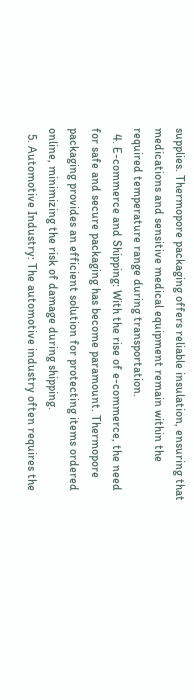supplies. Thermopore packaging offers reliable insulation, ensuring that medications and sensitive medical equipment remain within the required temperature range during transportation.
  4. E-commerce and Shipping: With the rise of e-commerce, the need for safe and secure packaging has become paramount. Thermopore packaging provides an efficient solution for protecting items ordered online, minimizing the risk of damage during shipping.
  5. Automotive Industry: The automotive industry often requires the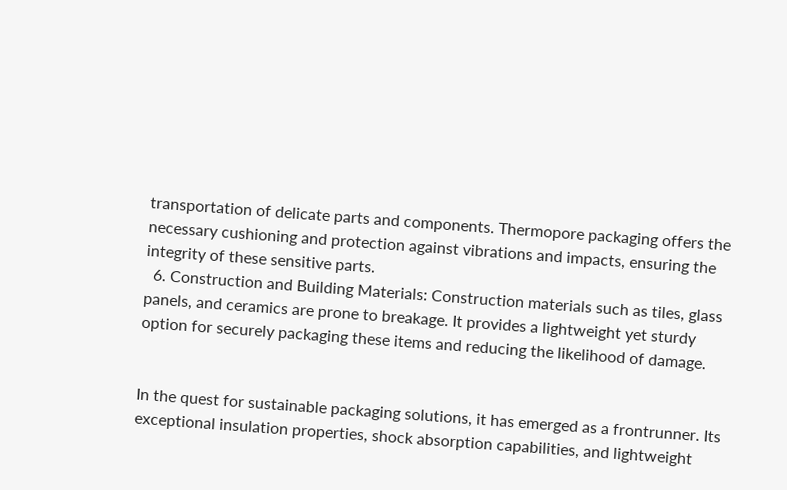transportation of delicate parts and components. Thermopore packaging offers the necessary cushioning and protection against vibrations and impacts, ensuring the integrity of these sensitive parts.
  6. Construction and Building Materials: Construction materials such as tiles, glass panels, and ceramics are prone to breakage. It provides a lightweight yet sturdy option for securely packaging these items and reducing the likelihood of damage.


In the quest for sustainable packaging solutions, it has emerged as a frontrunner. Its exceptional insulation properties, shock absorption capabilities, and lightweight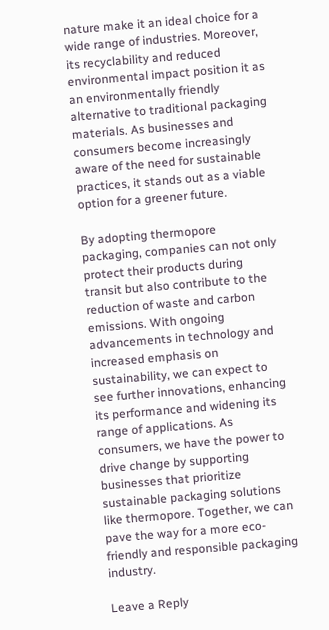nature make it an ideal choice for a wide range of industries. Moreover, its recyclability and reduced environmental impact position it as an environmentally friendly alternative to traditional packaging materials. As businesses and consumers become increasingly aware of the need for sustainable practices, it stands out as a viable option for a greener future.

By adopting thermopore packaging, companies can not only protect their products during transit but also contribute to the reduction of waste and carbon emissions. With ongoing advancements in technology and increased emphasis on sustainability, we can expect to see further innovations, enhancing its performance and widening its range of applications. As consumers, we have the power to drive change by supporting businesses that prioritize sustainable packaging solutions like thermopore. Together, we can pave the way for a more eco-friendly and responsible packaging industry.

Leave a Reply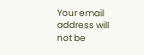Your email address will not be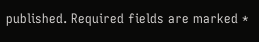published. Required fields are marked *